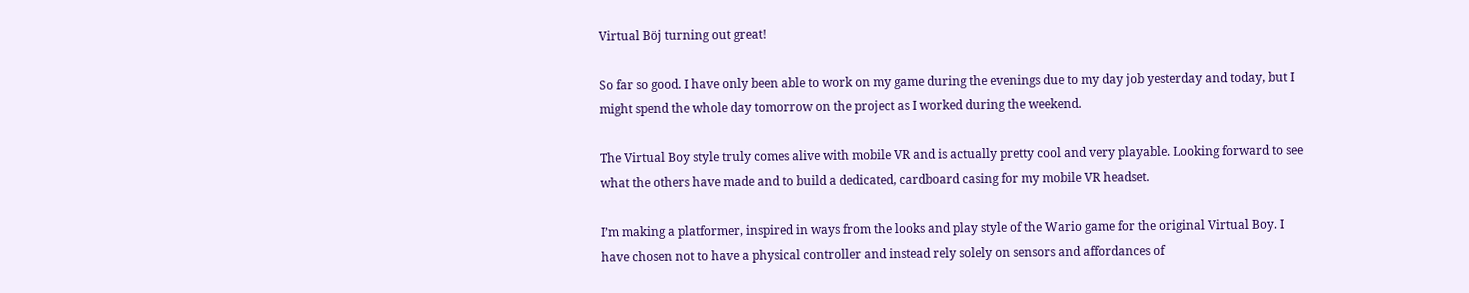Virtual Böj turning out great!

So far so good. I have only been able to work on my game during the evenings due to my day job yesterday and today, but I might spend the whole day tomorrow on the project as I worked during the weekend.

The Virtual Boy style truly comes alive with mobile VR and is actually pretty cool and very playable. Looking forward to see what the others have made and to build a dedicated, cardboard casing for my mobile VR headset.

I’m making a platformer, inspired in ways from the looks and play style of the Wario game for the original Virtual Boy. I have chosen not to have a physical controller and instead rely solely on sensors and affordances of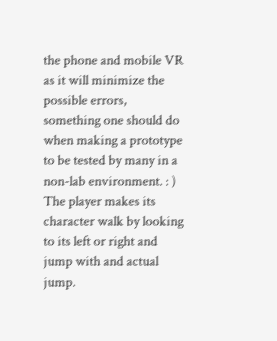the phone and mobile VR as it will minimize the possible errors, something one should do when making a prototype to be tested by many in a non-lab environment. : ) The player makes its character walk by looking to its left or right and jump with and actual jump.